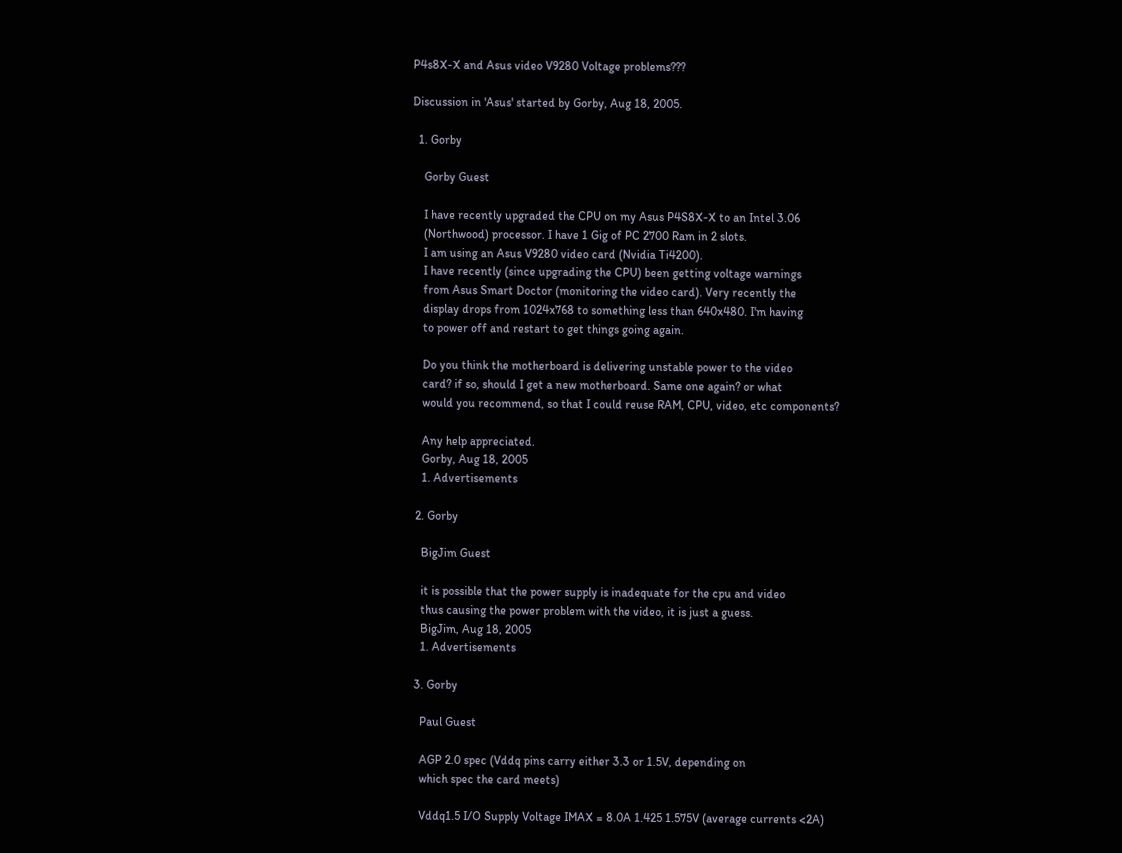P4s8X-X and Asus video V9280 Voltage problems???

Discussion in 'Asus' started by Gorby, Aug 18, 2005.

  1. Gorby

    Gorby Guest

    I have recently upgraded the CPU on my Asus P4S8X-X to an Intel 3.06
    (Northwood) processor. I have 1 Gig of PC 2700 Ram in 2 slots.
    I am using an Asus V9280 video card (Nvidia Ti4200).
    I have recently (since upgrading the CPU) been getting voltage warnings
    from Asus Smart Doctor (monitoring the video card). Very recently the
    display drops from 1024x768 to something less than 640x480. I'm having
    to power off and restart to get things going again.

    Do you think the motherboard is delivering unstable power to the video
    card? if so, should I get a new motherboard. Same one again? or what
    would you recommend, so that I could reuse RAM, CPU, video, etc components?

    Any help appreciated.
    Gorby, Aug 18, 2005
    1. Advertisements

  2. Gorby

    BigJim Guest

    it is possible that the power supply is inadequate for the cpu and video
    thus causing the power problem with the video, it is just a guess.
    BigJim, Aug 18, 2005
    1. Advertisements

  3. Gorby

    Paul Guest

    AGP 2.0 spec (Vddq pins carry either 3.3 or 1.5V, depending on
    which spec the card meets)

    Vddq1.5 I/O Supply Voltage IMAX = 8.0A 1.425 1.575V (average currents <2A)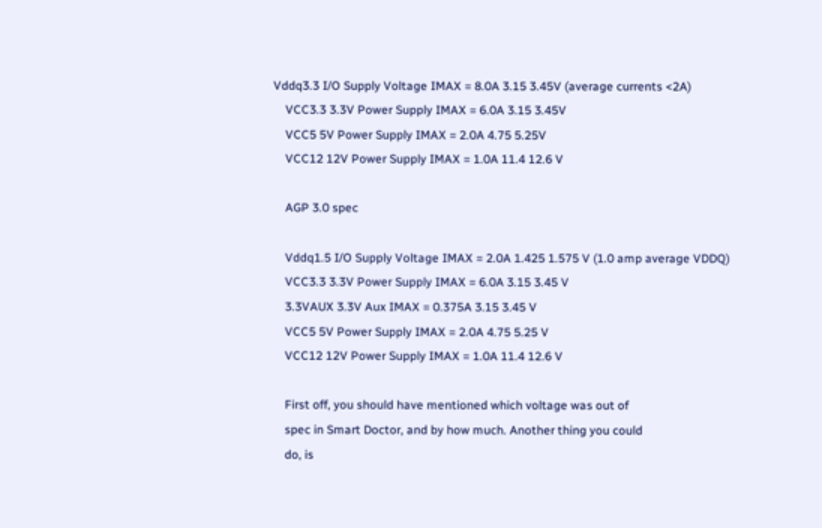Vddq3.3 I/O Supply Voltage IMAX = 8.0A 3.15 3.45V (average currents <2A)
    VCC3.3 3.3V Power Supply IMAX = 6.0A 3.15 3.45V
    VCC5 5V Power Supply IMAX = 2.0A 4.75 5.25V
    VCC12 12V Power Supply IMAX = 1.0A 11.4 12.6 V

    AGP 3.0 spec

    Vddq1.5 I/O Supply Voltage IMAX = 2.0A 1.425 1.575 V (1.0 amp average VDDQ)
    VCC3.3 3.3V Power Supply IMAX = 6.0A 3.15 3.45 V
    3.3VAUX 3.3V Aux IMAX = 0.375A 3.15 3.45 V
    VCC5 5V Power Supply IMAX = 2.0A 4.75 5.25 V
    VCC12 12V Power Supply IMAX = 1.0A 11.4 12.6 V

    First off, you should have mentioned which voltage was out of
    spec in Smart Doctor, and by how much. Another thing you could
    do, is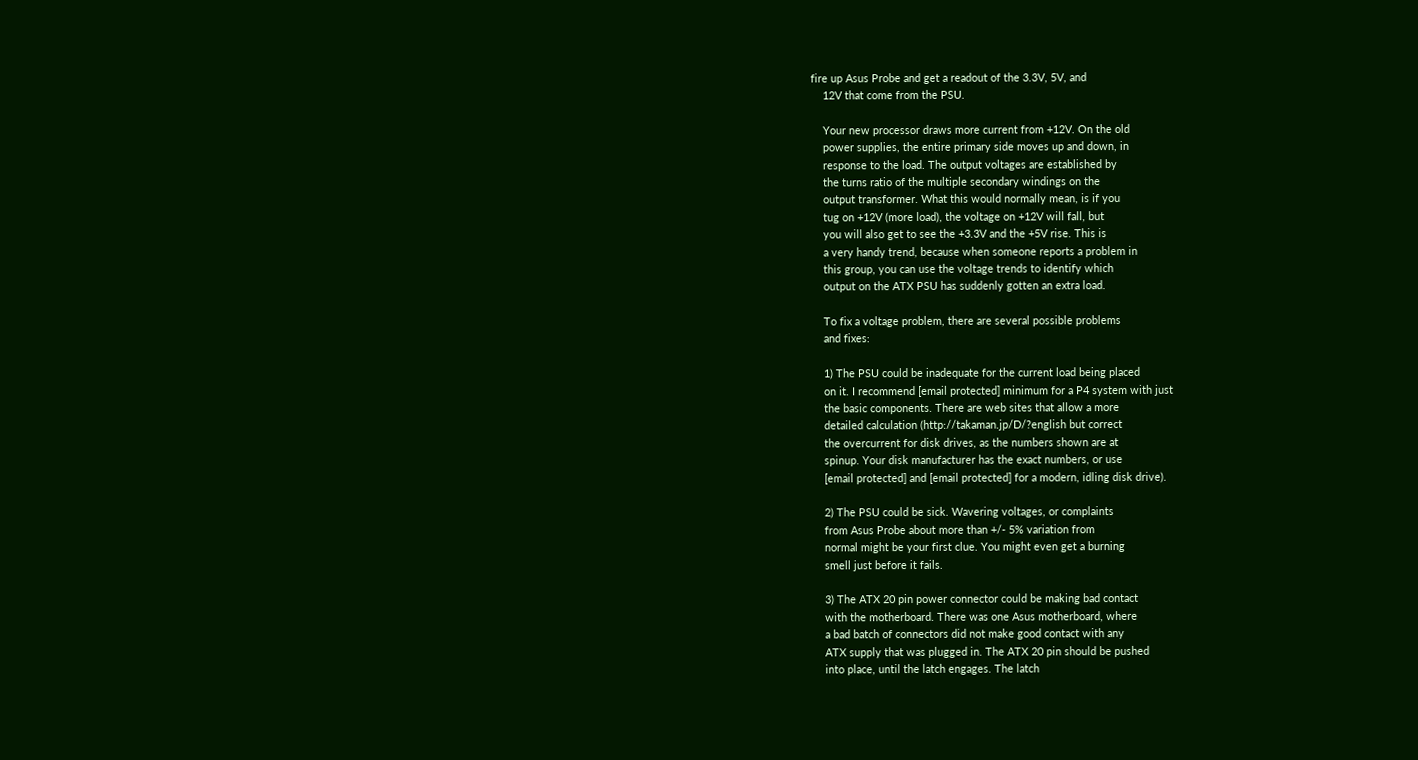fire up Asus Probe and get a readout of the 3.3V, 5V, and
    12V that come from the PSU.

    Your new processor draws more current from +12V. On the old
    power supplies, the entire primary side moves up and down, in
    response to the load. The output voltages are established by
    the turns ratio of the multiple secondary windings on the
    output transformer. What this would normally mean, is if you
    tug on +12V (more load), the voltage on +12V will fall, but
    you will also get to see the +3.3V and the +5V rise. This is
    a very handy trend, because when someone reports a problem in
    this group, you can use the voltage trends to identify which
    output on the ATX PSU has suddenly gotten an extra load.

    To fix a voltage problem, there are several possible problems
    and fixes:

    1) The PSU could be inadequate for the current load being placed
    on it. I recommend [email protected] minimum for a P4 system with just
    the basic components. There are web sites that allow a more
    detailed calculation (http://takaman.jp/D/?english but correct
    the overcurrent for disk drives, as the numbers shown are at
    spinup. Your disk manufacturer has the exact numbers, or use
    [email protected] and [email protected] for a modern, idling disk drive).

    2) The PSU could be sick. Wavering voltages, or complaints
    from Asus Probe about more than +/- 5% variation from
    normal might be your first clue. You might even get a burning
    smell just before it fails.

    3) The ATX 20 pin power connector could be making bad contact
    with the motherboard. There was one Asus motherboard, where
    a bad batch of connectors did not make good contact with any
    ATX supply that was plugged in. The ATX 20 pin should be pushed
    into place, until the latch engages. The latch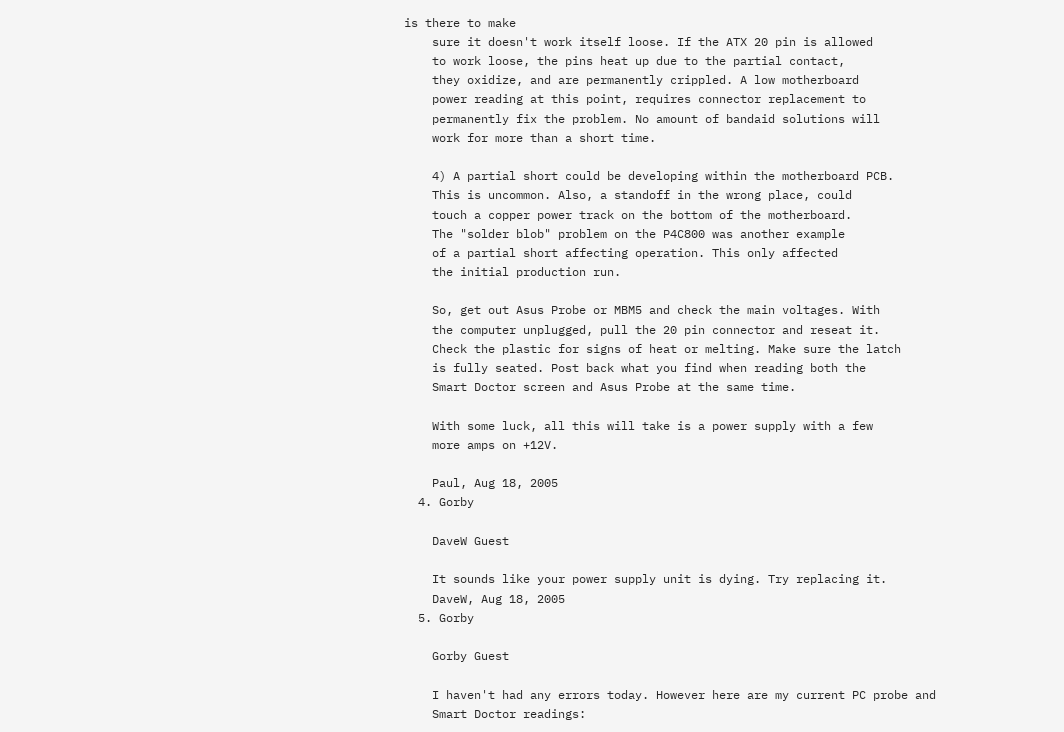is there to make
    sure it doesn't work itself loose. If the ATX 20 pin is allowed
    to work loose, the pins heat up due to the partial contact,
    they oxidize, and are permanently crippled. A low motherboard
    power reading at this point, requires connector replacement to
    permanently fix the problem. No amount of bandaid solutions will
    work for more than a short time.

    4) A partial short could be developing within the motherboard PCB.
    This is uncommon. Also, a standoff in the wrong place, could
    touch a copper power track on the bottom of the motherboard.
    The "solder blob" problem on the P4C800 was another example
    of a partial short affecting operation. This only affected
    the initial production run.

    So, get out Asus Probe or MBM5 and check the main voltages. With
    the computer unplugged, pull the 20 pin connector and reseat it.
    Check the plastic for signs of heat or melting. Make sure the latch
    is fully seated. Post back what you find when reading both the
    Smart Doctor screen and Asus Probe at the same time.

    With some luck, all this will take is a power supply with a few
    more amps on +12V.

    Paul, Aug 18, 2005
  4. Gorby

    DaveW Guest

    It sounds like your power supply unit is dying. Try replacing it.
    DaveW, Aug 18, 2005
  5. Gorby

    Gorby Guest

    I haven't had any errors today. However here are my current PC probe and
    Smart Doctor readings: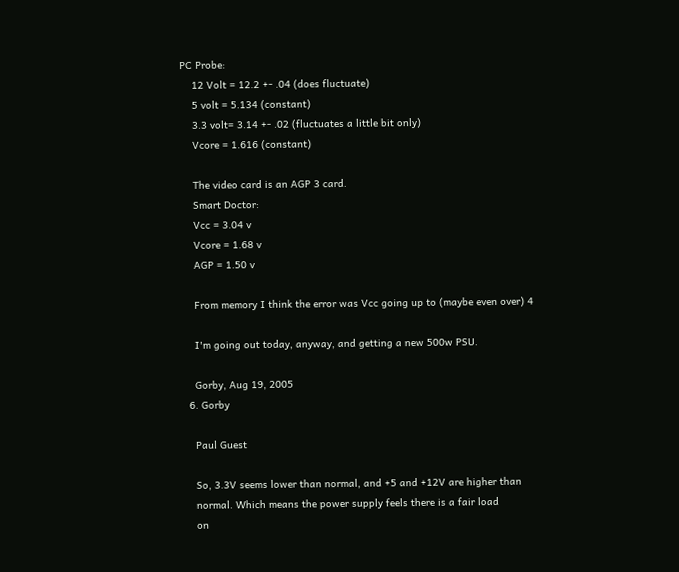PC Probe:
    12 Volt = 12.2 +- .04 (does fluctuate)
    5 volt = 5.134 (constant)
    3.3 volt= 3.14 +- .02 (fluctuates a little bit only)
    Vcore = 1.616 (constant)

    The video card is an AGP 3 card.
    Smart Doctor:
    Vcc = 3.04 v
    Vcore = 1.68 v
    AGP = 1.50 v

    From memory I think the error was Vcc going up to (maybe even over) 4

    I'm going out today, anyway, and getting a new 500w PSU.

    Gorby, Aug 19, 2005
  6. Gorby

    Paul Guest

    So, 3.3V seems lower than normal, and +5 and +12V are higher than
    normal. Which means the power supply feels there is a fair load
    on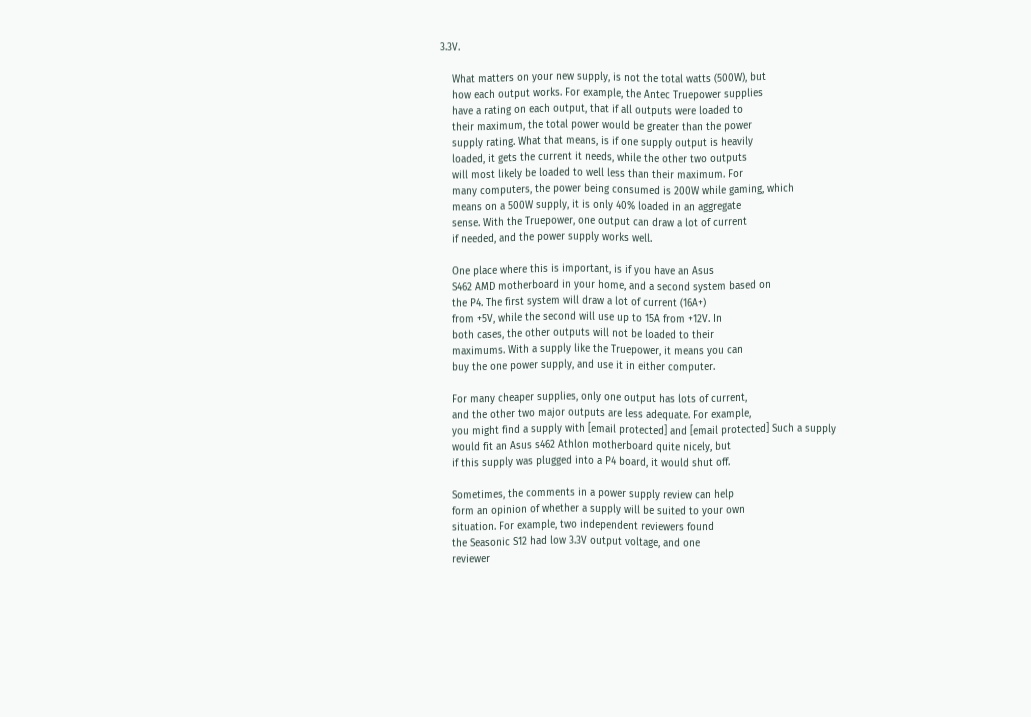3.3V.

    What matters on your new supply, is not the total watts (500W), but
    how each output works. For example, the Antec Truepower supplies
    have a rating on each output, that if all outputs were loaded to
    their maximum, the total power would be greater than the power
    supply rating. What that means, is if one supply output is heavily
    loaded, it gets the current it needs, while the other two outputs
    will most likely be loaded to well less than their maximum. For
    many computers, the power being consumed is 200W while gaming, which
    means on a 500W supply, it is only 40% loaded in an aggregate
    sense. With the Truepower, one output can draw a lot of current
    if needed, and the power supply works well.

    One place where this is important, is if you have an Asus
    S462 AMD motherboard in your home, and a second system based on
    the P4. The first system will draw a lot of current (16A+)
    from +5V, while the second will use up to 15A from +12V. In
    both cases, the other outputs will not be loaded to their
    maximums. With a supply like the Truepower, it means you can
    buy the one power supply, and use it in either computer.

    For many cheaper supplies, only one output has lots of current,
    and the other two major outputs are less adequate. For example,
    you might find a supply with [email protected] and [email protected] Such a supply
    would fit an Asus s462 Athlon motherboard quite nicely, but
    if this supply was plugged into a P4 board, it would shut off.

    Sometimes, the comments in a power supply review can help
    form an opinion of whether a supply will be suited to your own
    situation. For example, two independent reviewers found
    the Seasonic S12 had low 3.3V output voltage, and one
    reviewer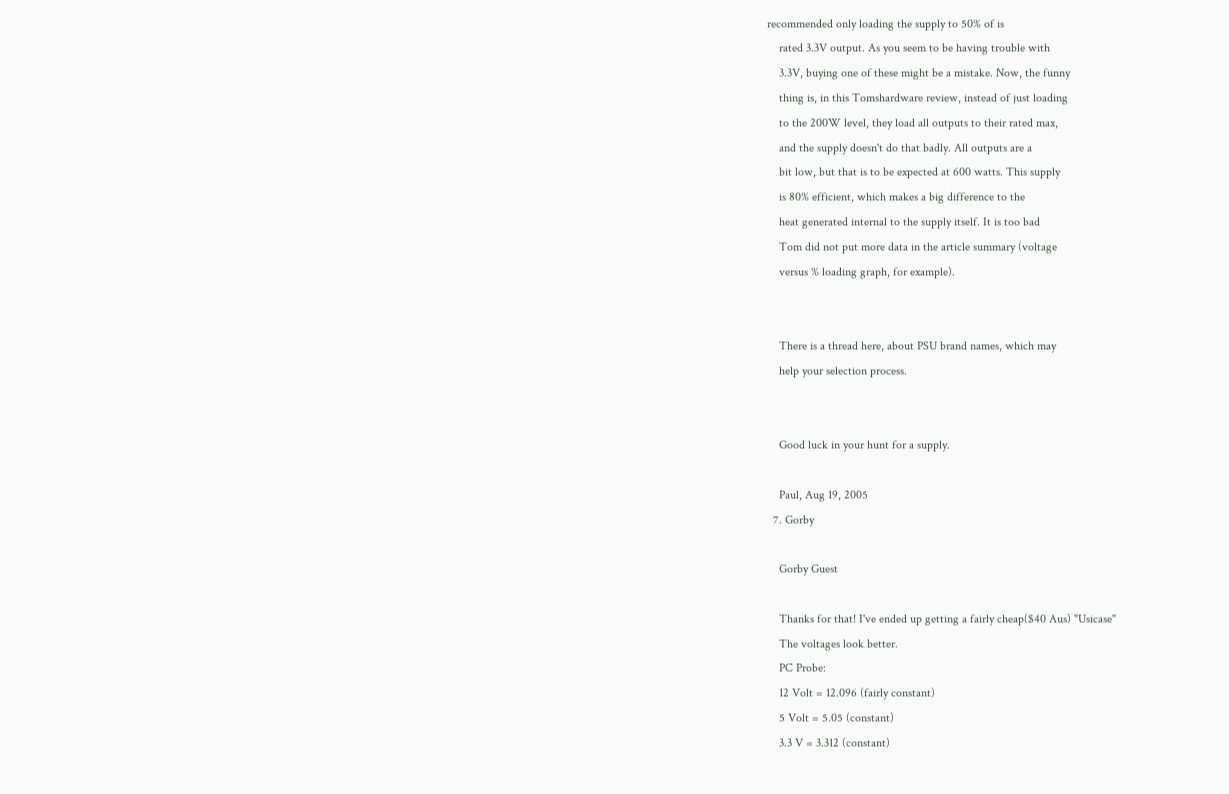recommended only loading the supply to 50% of is
    rated 3.3V output. As you seem to be having trouble with
    3.3V, buying one of these might be a mistake. Now, the funny
    thing is, in this Tomshardware review, instead of just loading
    to the 200W level, they load all outputs to their rated max,
    and the supply doesn't do that badly. All outputs are a
    bit low, but that is to be expected at 600 watts. This supply
    is 80% efficient, which makes a big difference to the
    heat generated internal to the supply itself. It is too bad
    Tom did not put more data in the article summary (voltage
    versus % loading graph, for example).


    There is a thread here, about PSU brand names, which may
    help your selection process.


    Good luck in your hunt for a supply.

    Paul, Aug 19, 2005
  7. Gorby

    Gorby Guest

    Thanks for that! I've ended up getting a fairly cheap($40 Aus) "Usicase"
    The voltages look better.
    PC Probe:
    12 Volt = 12.096 (fairly constant)
    5 Volt = 5.05 (constant)
    3.3 V = 3.312 (constant)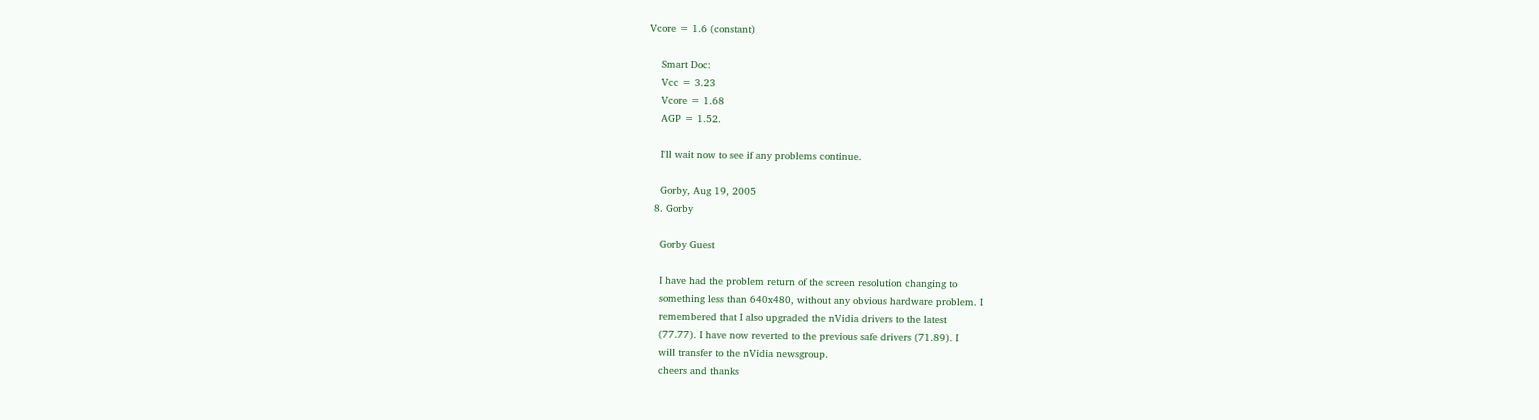Vcore = 1.6 (constant)

    Smart Doc:
    Vcc = 3.23
    Vcore = 1.68
    AGP = 1.52.

    I'll wait now to see if any problems continue.

    Gorby, Aug 19, 2005
  8. Gorby

    Gorby Guest

    I have had the problem return of the screen resolution changing to
    something less than 640x480, without any obvious hardware problem. I
    remembered that I also upgraded the nVidia drivers to the latest
    (77.77). I have now reverted to the previous safe drivers (71.89). I
    will transfer to the nVidia newsgroup.
    cheers and thanks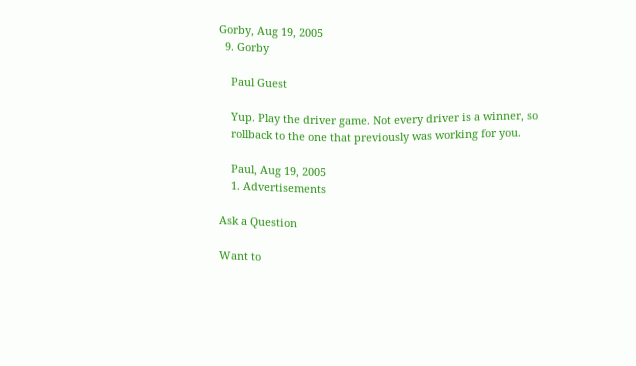Gorby, Aug 19, 2005
  9. Gorby

    Paul Guest

    Yup. Play the driver game. Not every driver is a winner, so
    rollback to the one that previously was working for you.

    Paul, Aug 19, 2005
    1. Advertisements

Ask a Question

Want to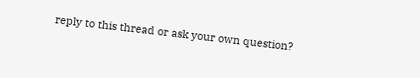reply to this thread or ask your own question?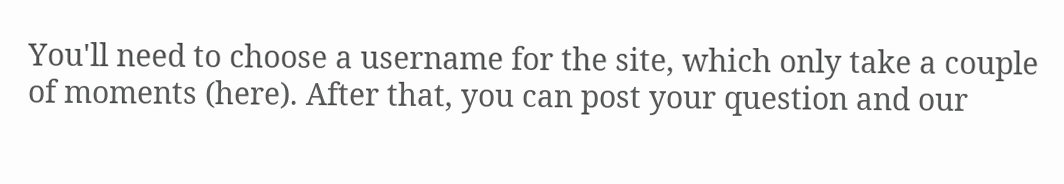You'll need to choose a username for the site, which only take a couple of moments (here). After that, you can post your question and our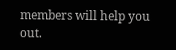members will help you out.